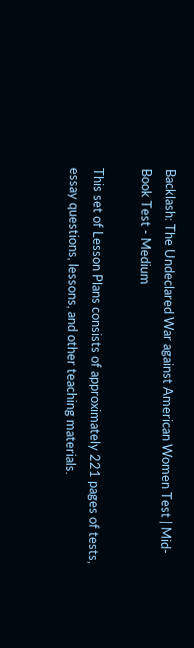Backlash: The Undeclared War against American Women Test | Mid-Book Test - Medium

This set of Lesson Plans consists of approximately 221 pages of tests, essay questions, lessons, and other teaching materials.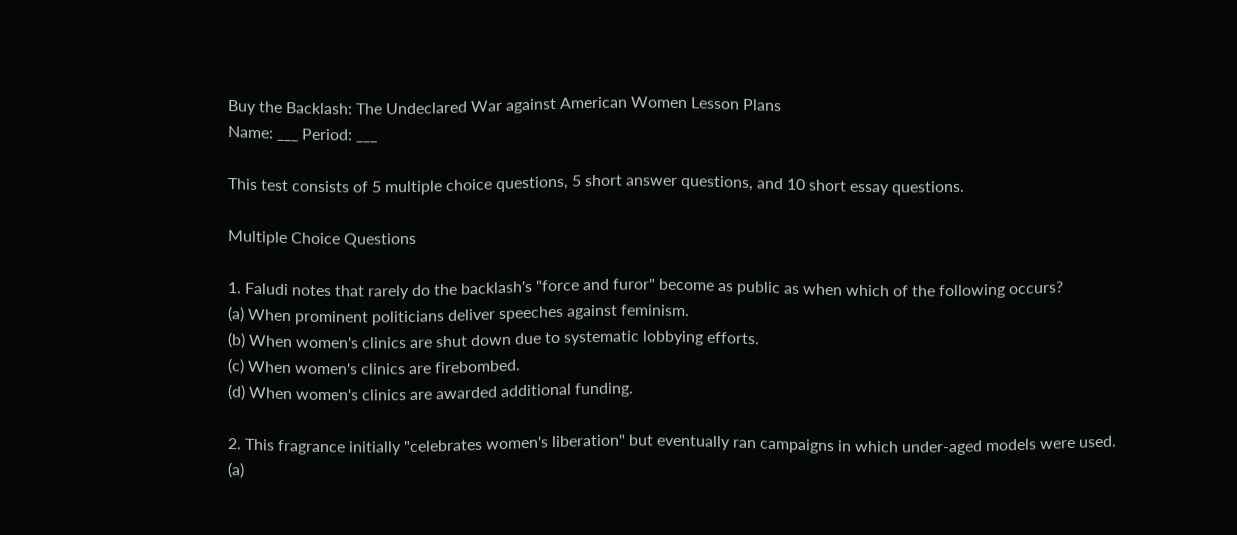Buy the Backlash: The Undeclared War against American Women Lesson Plans
Name: ___ Period: ___

This test consists of 5 multiple choice questions, 5 short answer questions, and 10 short essay questions.

Multiple Choice Questions

1. Faludi notes that rarely do the backlash's "force and furor" become as public as when which of the following occurs?
(a) When prominent politicians deliver speeches against feminism.
(b) When women's clinics are shut down due to systematic lobbying efforts.
(c) When women's clinics are firebombed.
(d) When women's clinics are awarded additional funding.

2. This fragrance initially "celebrates women's liberation" but eventually ran campaigns in which under-aged models were used.
(a)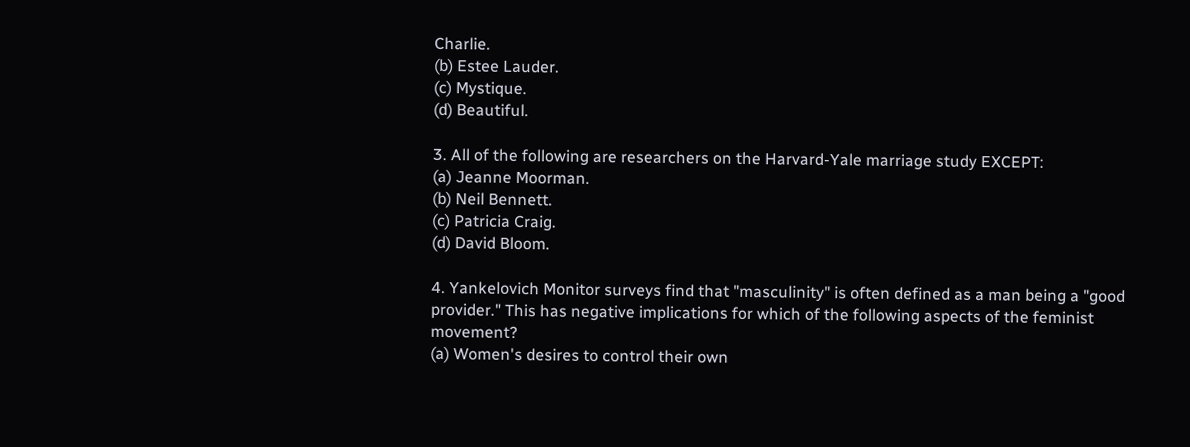Charlie.
(b) Estee Lauder.
(c) Mystique.
(d) Beautiful.

3. All of the following are researchers on the Harvard-Yale marriage study EXCEPT:
(a) Jeanne Moorman.
(b) Neil Bennett.
(c) Patricia Craig.
(d) David Bloom.

4. Yankelovich Monitor surveys find that "masculinity" is often defined as a man being a "good provider." This has negative implications for which of the following aspects of the feminist movement?
(a) Women's desires to control their own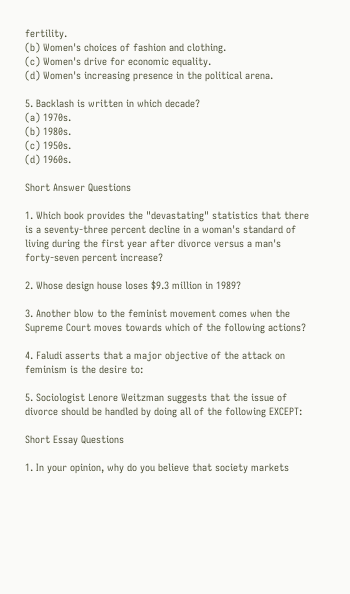fertility.
(b) Women's choices of fashion and clothing.
(c) Women's drive for economic equality.
(d) Women's increasing presence in the political arena.

5. Backlash is written in which decade?
(a) 1970s.
(b) 1980s.
(c) 1950s.
(d) 1960s.

Short Answer Questions

1. Which book provides the "devastating" statistics that there is a seventy-three percent decline in a woman's standard of living during the first year after divorce versus a man's forty-seven percent increase?

2. Whose design house loses $9.3 million in 1989?

3. Another blow to the feminist movement comes when the Supreme Court moves towards which of the following actions?

4. Faludi asserts that a major objective of the attack on feminism is the desire to:

5. Sociologist Lenore Weitzman suggests that the issue of divorce should be handled by doing all of the following EXCEPT:

Short Essay Questions

1. In your opinion, why do you believe that society markets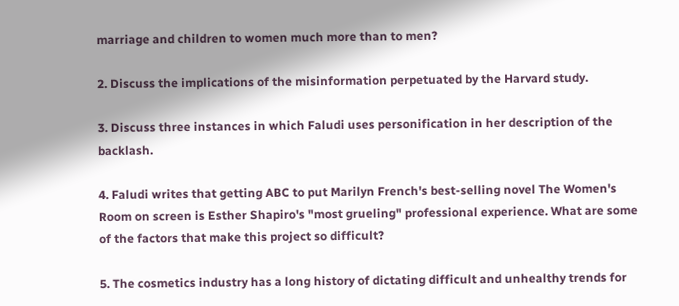marriage and children to women much more than to men?

2. Discuss the implications of the misinformation perpetuated by the Harvard study.

3. Discuss three instances in which Faludi uses personification in her description of the backlash.

4. Faludi writes that getting ABC to put Marilyn French's best-selling novel The Women's Room on screen is Esther Shapiro's "most grueling" professional experience. What are some of the factors that make this project so difficult?

5. The cosmetics industry has a long history of dictating difficult and unhealthy trends for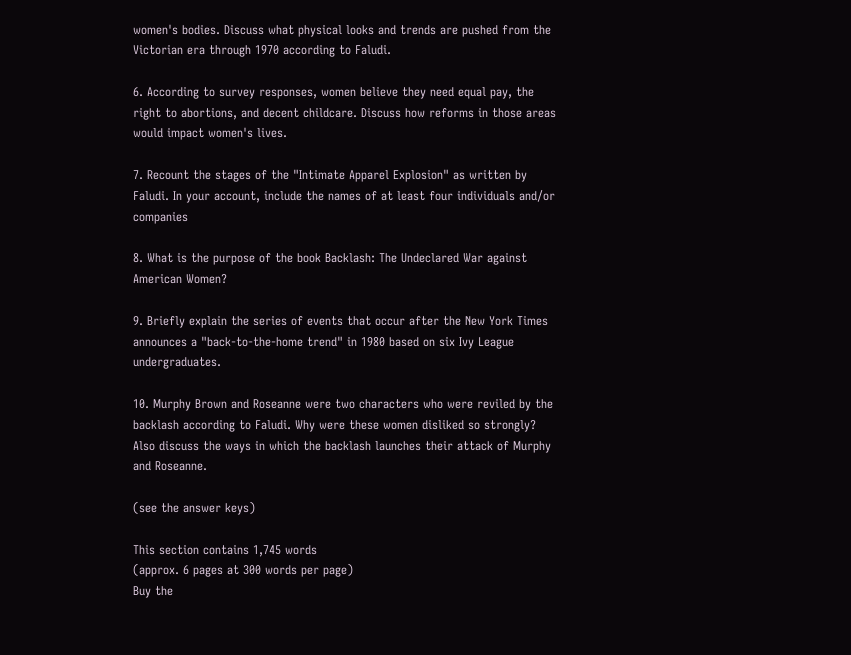women's bodies. Discuss what physical looks and trends are pushed from the Victorian era through 1970 according to Faludi.

6. According to survey responses, women believe they need equal pay, the right to abortions, and decent childcare. Discuss how reforms in those areas would impact women's lives.

7. Recount the stages of the "Intimate Apparel Explosion" as written by Faludi. In your account, include the names of at least four individuals and/or companies

8. What is the purpose of the book Backlash: The Undeclared War against American Women?

9. Briefly explain the series of events that occur after the New York Times announces a "back-to-the-home trend" in 1980 based on six Ivy League undergraduates.

10. Murphy Brown and Roseanne were two characters who were reviled by the backlash according to Faludi. Why were these women disliked so strongly? Also discuss the ways in which the backlash launches their attack of Murphy and Roseanne.

(see the answer keys)

This section contains 1,745 words
(approx. 6 pages at 300 words per page)
Buy the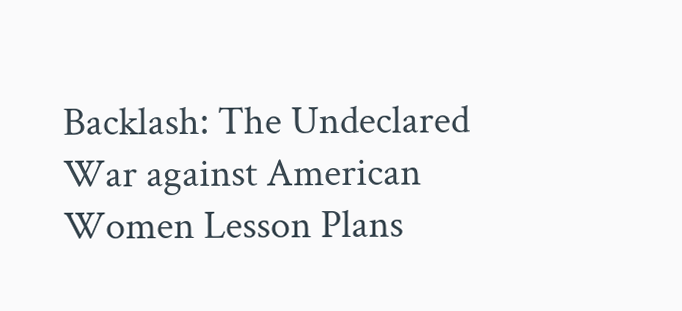Backlash: The Undeclared War against American Women Lesson Plans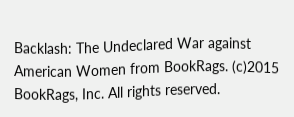Backlash: The Undeclared War against American Women from BookRags. (c)2015 BookRags, Inc. All rights reserved.